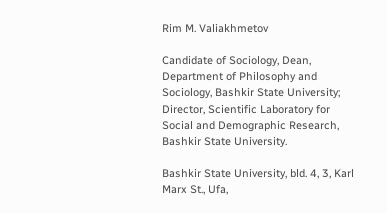Rim M. Valiakhmetov

Candidate of Sociology, Dean, Department of Philosophy and Sociology, Bashkir State University; Director, Scientific Laboratory for Social and Demographic Research, Bashkir State University.

Bashkir State University, bld. 4, 3, Karl Marx St., Ufa,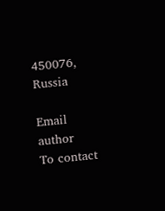450076, Russia

Email author
To contact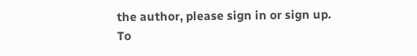the author, please sign in or sign up.
To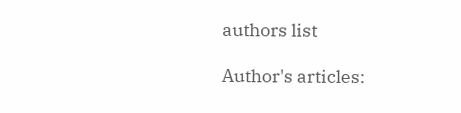authors list

Author's articles: